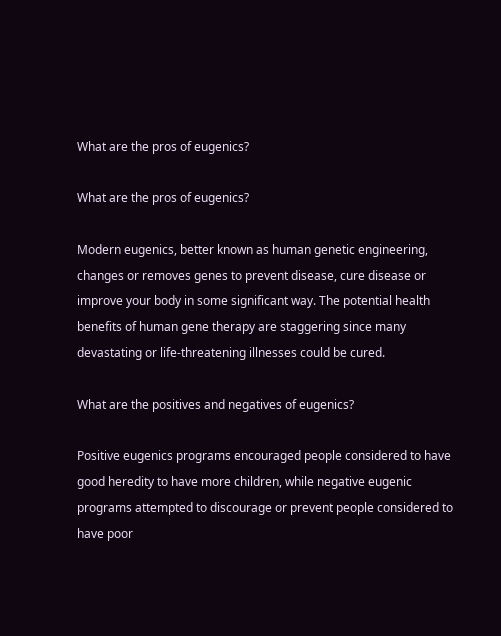What are the pros of eugenics?

What are the pros of eugenics?

Modern eugenics, better known as human genetic engineering, changes or removes genes to prevent disease, cure disease or improve your body in some significant way. The potential health benefits of human gene therapy are staggering since many devastating or life-threatening illnesses could be cured.

What are the positives and negatives of eugenics?

Positive eugenics programs encouraged people considered to have good heredity to have more children, while negative eugenic programs attempted to discourage or prevent people considered to have poor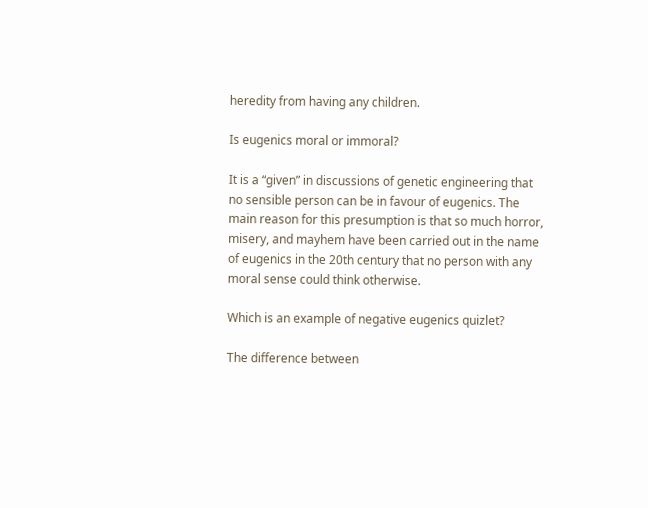heredity from having any children.

Is eugenics moral or immoral?

It is a “given” in discussions of genetic engineering that no sensible person can be in favour of eugenics. The main reason for this presumption is that so much horror, misery, and mayhem have been carried out in the name of eugenics in the 20th century that no person with any moral sense could think otherwise.

Which is an example of negative eugenics quizlet?

The difference between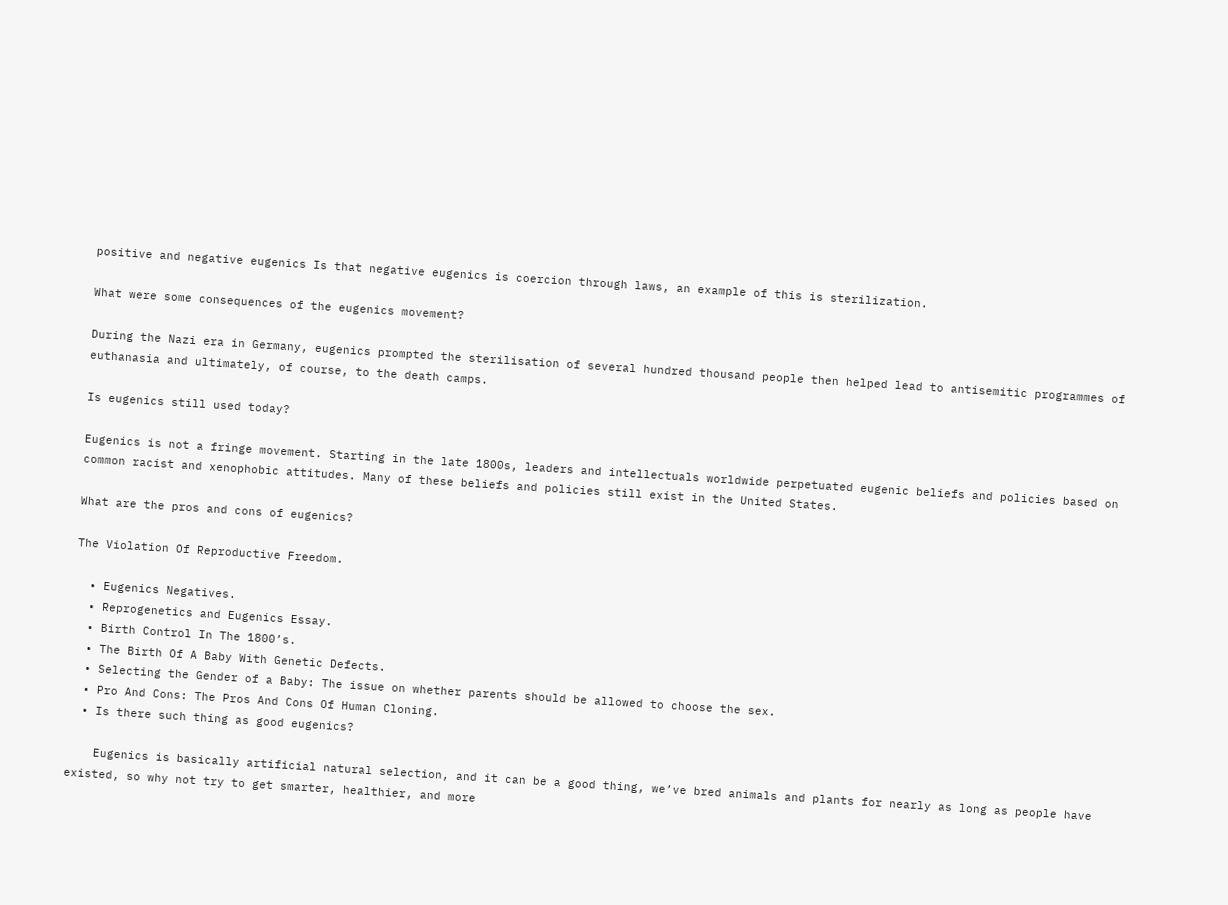positive and negative eugenics Is that negative eugenics is coercion through laws, an example of this is sterilization.

What were some consequences of the eugenics movement?

During the Nazi era in Germany, eugenics prompted the sterilisation of several hundred thousand people then helped lead to antisemitic programmes of euthanasia and ultimately, of course, to the death camps.

Is eugenics still used today?

Eugenics is not a fringe movement. Starting in the late 1800s, leaders and intellectuals worldwide perpetuated eugenic beliefs and policies based on common racist and xenophobic attitudes. Many of these beliefs and policies still exist in the United States.

What are the pros and cons of eugenics?

The Violation Of Reproductive Freedom.

  • Eugenics Negatives.
  • Reprogenetics and Eugenics Essay.
  • Birth Control In The 1800’s.
  • The Birth Of A Baby With Genetic Defects.
  • Selecting the Gender of a Baby: The issue on whether parents should be allowed to choose the sex.
  • Pro And Cons: The Pros And Cons Of Human Cloning.
  • Is there such thing as good eugenics?

    Eugenics is basically artificial natural selection, and it can be a good thing, we’ve bred animals and plants for nearly as long as people have existed, so why not try to get smarter, healthier, and more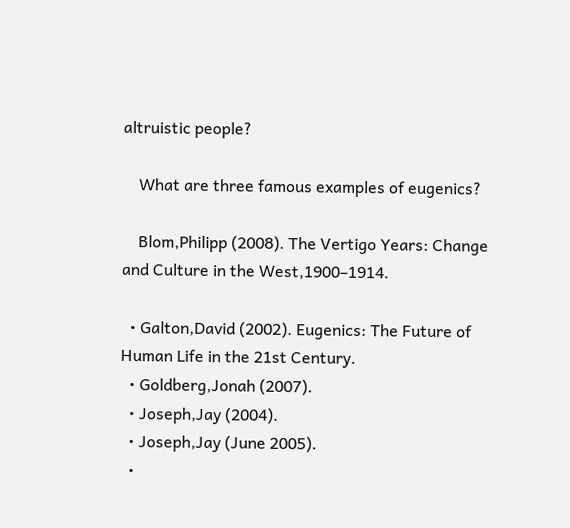altruistic people?

    What are three famous examples of eugenics?

    Blom,Philipp (2008). The Vertigo Years: Change and Culture in the West,1900–1914.

  • Galton,David (2002). Eugenics: The Future of Human Life in the 21st Century.
  • Goldberg,Jonah (2007).
  • Joseph,Jay (2004).
  • Joseph,Jay (June 2005).
  •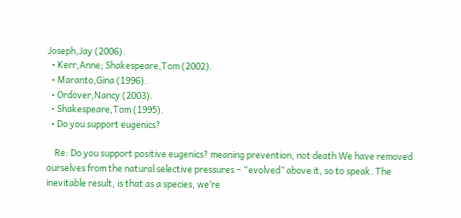Joseph,Jay (2006).
  • Kerr,Anne; Shakespeare,Tom (2002).
  • Maranto,Gina (1996).
  • Ordover,Nancy (2003).
  • Shakespeare,Tom (1995).
  • Do you support eugenics?

    Re: Do you support positive eugenics? meaning prevention, not death We have removed ourselves from the natural selective pressures – “evolved” above it, so to speak. The inevitable result, is that as a species, we’re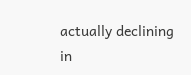actually declining in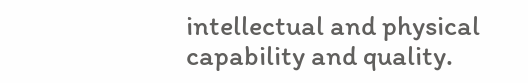intellectual and physical capability and quality.